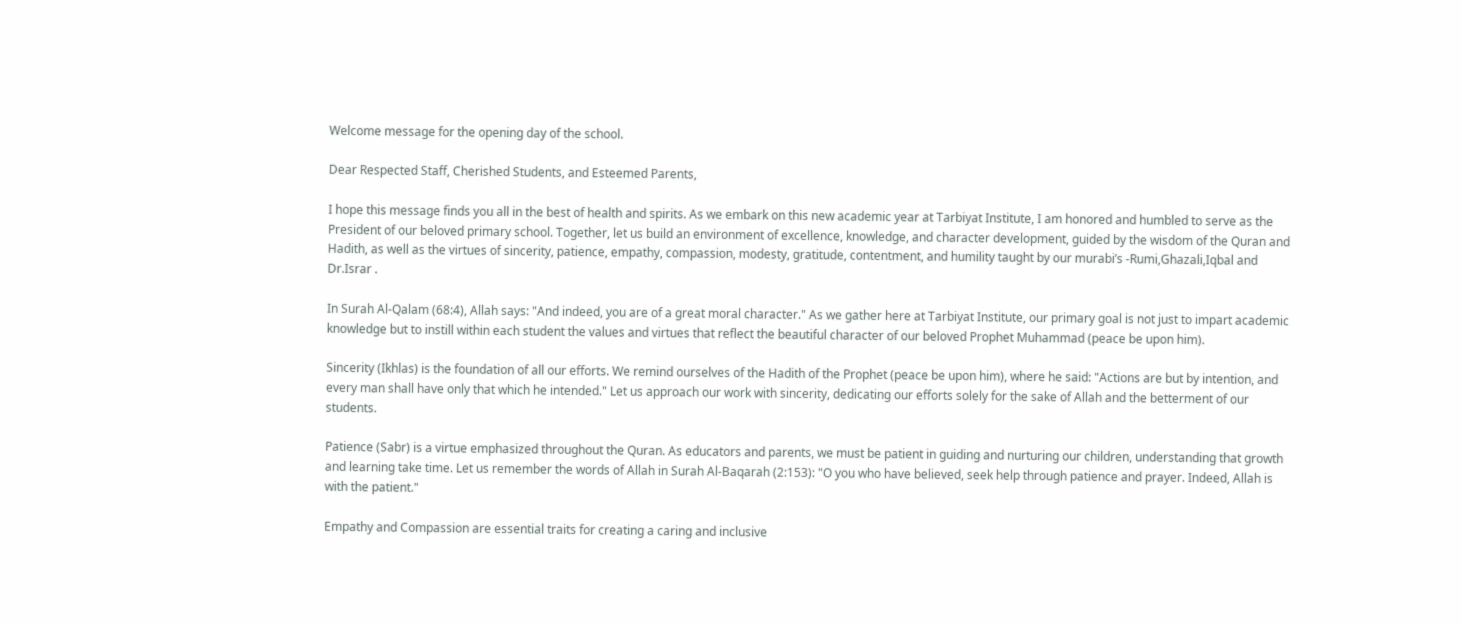Welcome message for the opening day of the school.

Dear Respected Staff, Cherished Students, and Esteemed Parents,

I hope this message finds you all in the best of health and spirits. As we embark on this new academic year at Tarbiyat Institute, I am honored and humbled to serve as the President of our beloved primary school. Together, let us build an environment of excellence, knowledge, and character development, guided by the wisdom of the Quran and Hadith, as well as the virtues of sincerity, patience, empathy, compassion, modesty, gratitude, contentment, and humility taught by our murabi’s -Rumi,Ghazali,Iqbal and Dr.Israr .

In Surah Al-Qalam (68:4), Allah says: "And indeed, you are of a great moral character." As we gather here at Tarbiyat Institute, our primary goal is not just to impart academic knowledge but to instill within each student the values and virtues that reflect the beautiful character of our beloved Prophet Muhammad (peace be upon him).

Sincerity (Ikhlas) is the foundation of all our efforts. We remind ourselves of the Hadith of the Prophet (peace be upon him), where he said: "Actions are but by intention, and every man shall have only that which he intended." Let us approach our work with sincerity, dedicating our efforts solely for the sake of Allah and the betterment of our students.

Patience (Sabr) is a virtue emphasized throughout the Quran. As educators and parents, we must be patient in guiding and nurturing our children, understanding that growth and learning take time. Let us remember the words of Allah in Surah Al-Baqarah (2:153): "O you who have believed, seek help through patience and prayer. Indeed, Allah is with the patient."

Empathy and Compassion are essential traits for creating a caring and inclusive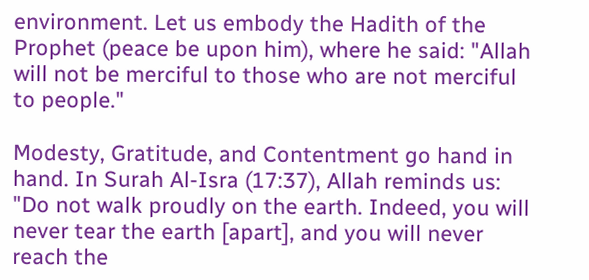environment. Let us embody the Hadith of the Prophet (peace be upon him), where he said: "Allah will not be merciful to those who are not merciful to people."

Modesty, Gratitude, and Contentment go hand in hand. In Surah Al-Isra (17:37), Allah reminds us: "Do not walk proudly on the earth. Indeed, you will never tear the earth [apart], and you will never reach the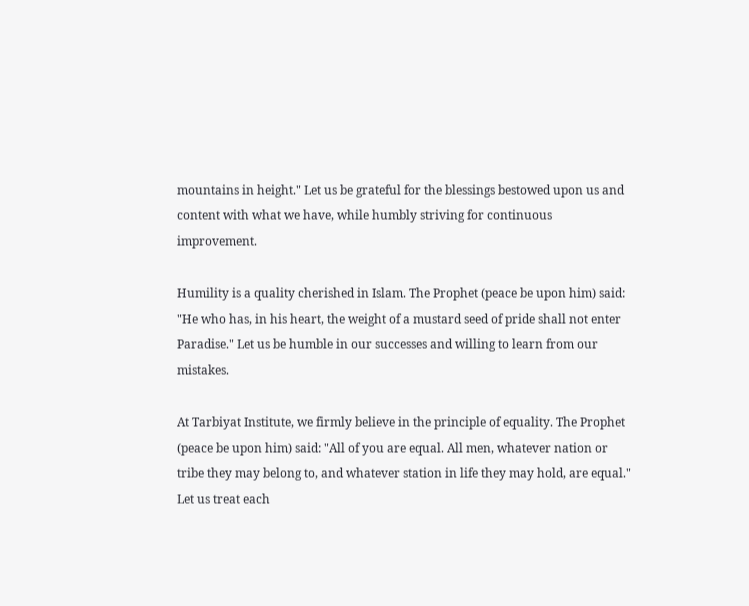mountains in height." Let us be grateful for the blessings bestowed upon us and content with what we have, while humbly striving for continuous improvement.

Humility is a quality cherished in Islam. The Prophet (peace be upon him) said: "He who has, in his heart, the weight of a mustard seed of pride shall not enter Paradise." Let us be humble in our successes and willing to learn from our mistakes.

At Tarbiyat Institute, we firmly believe in the principle of equality. The Prophet (peace be upon him) said: "All of you are equal. All men, whatever nation or tribe they may belong to, and whatever station in life they may hold, are equal." Let us treat each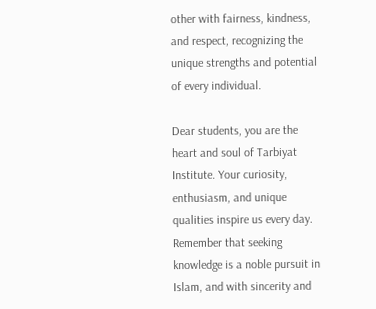other with fairness, kindness, and respect, recognizing the unique strengths and potential of every individual.

Dear students, you are the heart and soul of Tarbiyat Institute. Your curiosity, enthusiasm, and unique qualities inspire us every day. Remember that seeking knowledge is a noble pursuit in Islam, and with sincerity and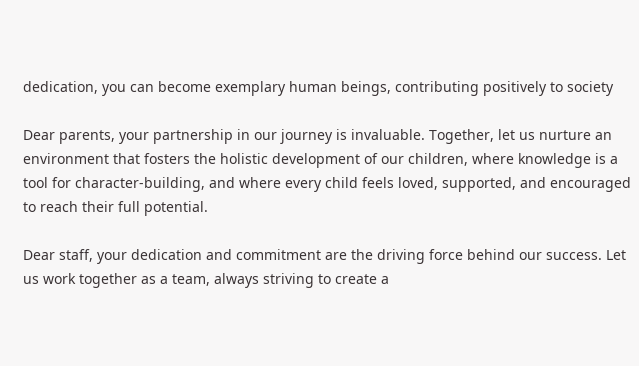dedication, you can become exemplary human beings, contributing positively to society

Dear parents, your partnership in our journey is invaluable. Together, let us nurture an environment that fosters the holistic development of our children, where knowledge is a tool for character-building, and where every child feels loved, supported, and encouraged to reach their full potential.

Dear staff, your dedication and commitment are the driving force behind our success. Let us work together as a team, always striving to create a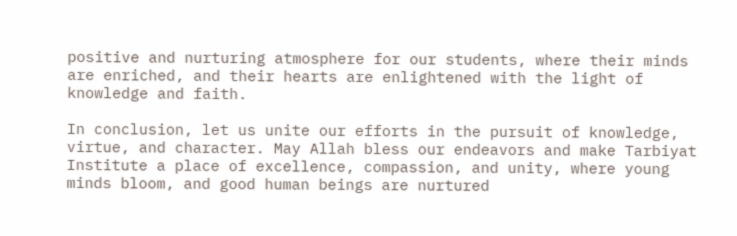positive and nurturing atmosphere for our students, where their minds are enriched, and their hearts are enlightened with the light of knowledge and faith.

In conclusion, let us unite our efforts in the pursuit of knowledge, virtue, and character. May Allah bless our endeavors and make Tarbiyat Institute a place of excellence, compassion, and unity, where young minds bloom, and good human beings are nurtured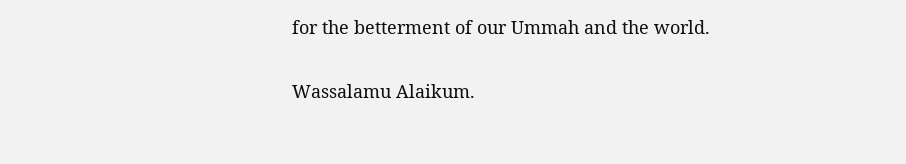for the betterment of our Ummah and the world.

Wassalamu Alaikum.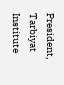President, Tarbiyat Institute